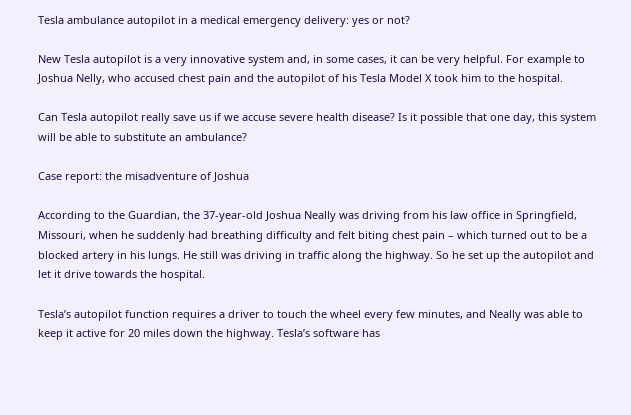Tesla ambulance autopilot in a medical emergency delivery: yes or not?

New Tesla autopilot is a very innovative system and, in some cases, it can be very helpful. For example to Joshua Nelly, who accused chest pain and the autopilot of his Tesla Model X took him to the hospital.

Can Tesla autopilot really save us if we accuse severe health disease? Is it possible that one day, this system will be able to substitute an ambulance?

Case report: the misadventure of Joshua

According to the Guardian, the 37-year-old Joshua Neally was driving from his law office in Springfield, Missouri, when he suddenly had breathing difficulty and felt biting chest pain – which turned out to be a blocked artery in his lungs. He still was driving in traffic along the highway. So he set up the autopilot and let it drive towards the hospital.

Tesla’s autopilot function requires a driver to touch the wheel every few minutes, and Neally was able to keep it active for 20 miles down the highway. Tesla’s software has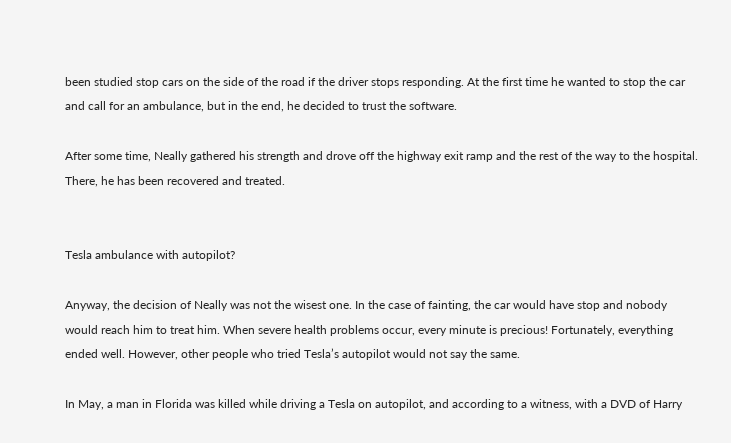been studied stop cars on the side of the road if the driver stops responding. At the first time he wanted to stop the car and call for an ambulance, but in the end, he decided to trust the software.

After some time, Neally gathered his strength and drove off the highway exit ramp and the rest of the way to the hospital. There, he has been recovered and treated.


Tesla ambulance with autopilot?

Anyway, the decision of Neally was not the wisest one. In the case of fainting, the car would have stop and nobody would reach him to treat him. When severe health problems occur, every minute is precious! Fortunately, everything ended well. However, other people who tried Tesla’s autopilot would not say the same.

In May, a man in Florida was killed while driving a Tesla on autopilot, and according to a witness, with a DVD of Harry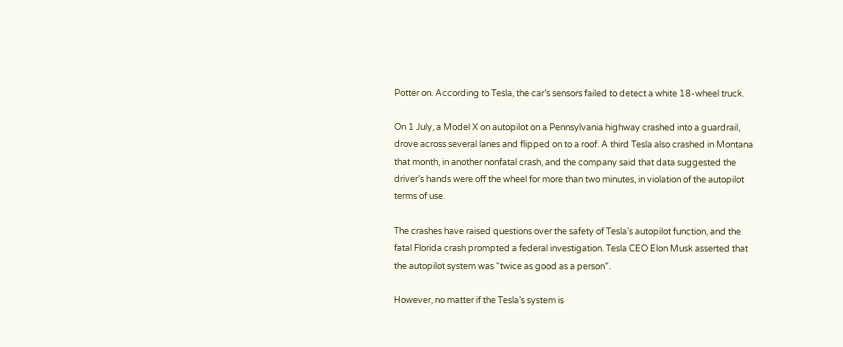Potter on. According to Tesla, the car’s sensors failed to detect a white 18-wheel truck.

On 1 July, a Model X on autopilot on a Pennsylvania highway crashed into a guardrail, drove across several lanes and flipped on to a roof. A third Tesla also crashed in Montana that month, in another nonfatal crash, and the company said that data suggested the driver’s hands were off the wheel for more than two minutes, in violation of the autopilot terms of use.

The crashes have raised questions over the safety of Tesla’s autopilot function, and the fatal Florida crash prompted a federal investigation. Tesla CEO Elon Musk asserted that the autopilot system was “twice as good as a person”.

However, no matter if the Tesla’s system is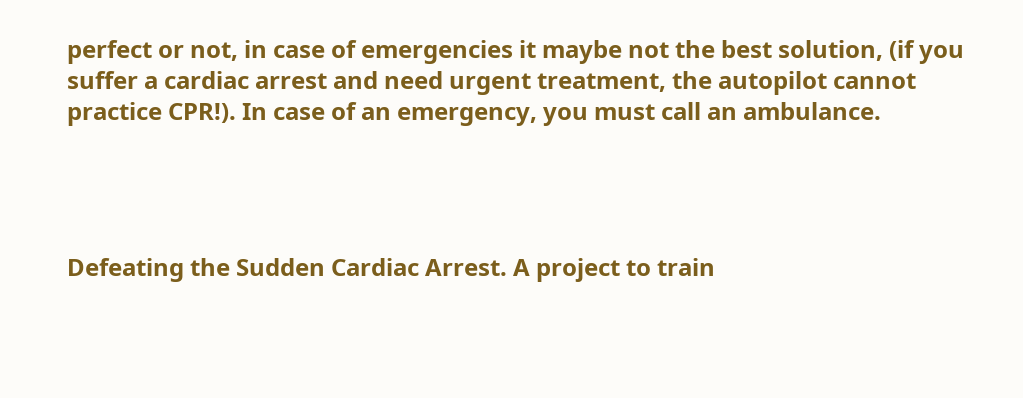perfect or not, in case of emergencies it maybe not the best solution, (if you suffer a cardiac arrest and need urgent treatment, the autopilot cannot practice CPR!). In case of an emergency, you must call an ambulance.




Defeating the Sudden Cardiac Arrest. A project to train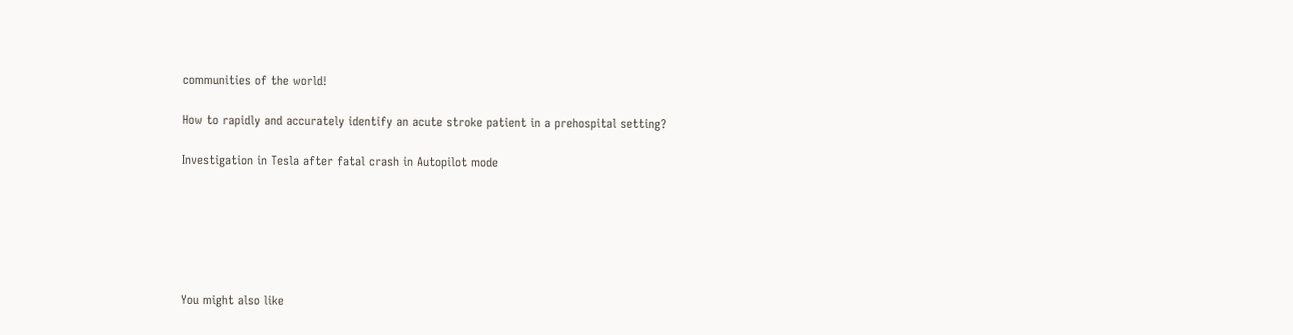communities of the world!

How to rapidly and accurately identify an acute stroke patient in a prehospital setting?

Investigation in Tesla after fatal crash in Autopilot mode






You might also like